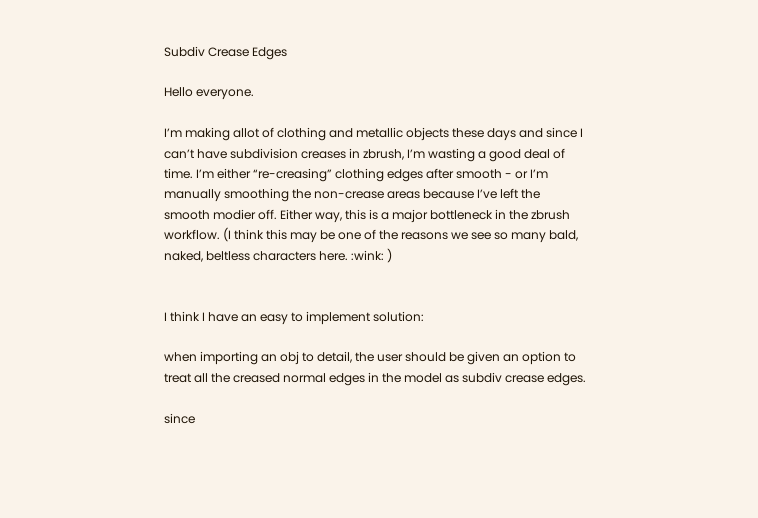Subdiv Crease Edges

Hello everyone.

I’m making allot of clothing and metallic objects these days and since I can’t have subdivision creases in zbrush, I’m wasting a good deal of time. I’m either “re-creasing” clothing edges after smooth - or I’m manually smoothing the non-crease areas because I’ve left the smooth modier off. Either way, this is a major bottleneck in the zbrush workflow. (I think this may be one of the reasons we see so many bald, naked, beltless characters here. :wink: )


I think I have an easy to implement solution:

when importing an obj to detail, the user should be given an option to treat all the creased normal edges in the model as subdiv crease edges.

since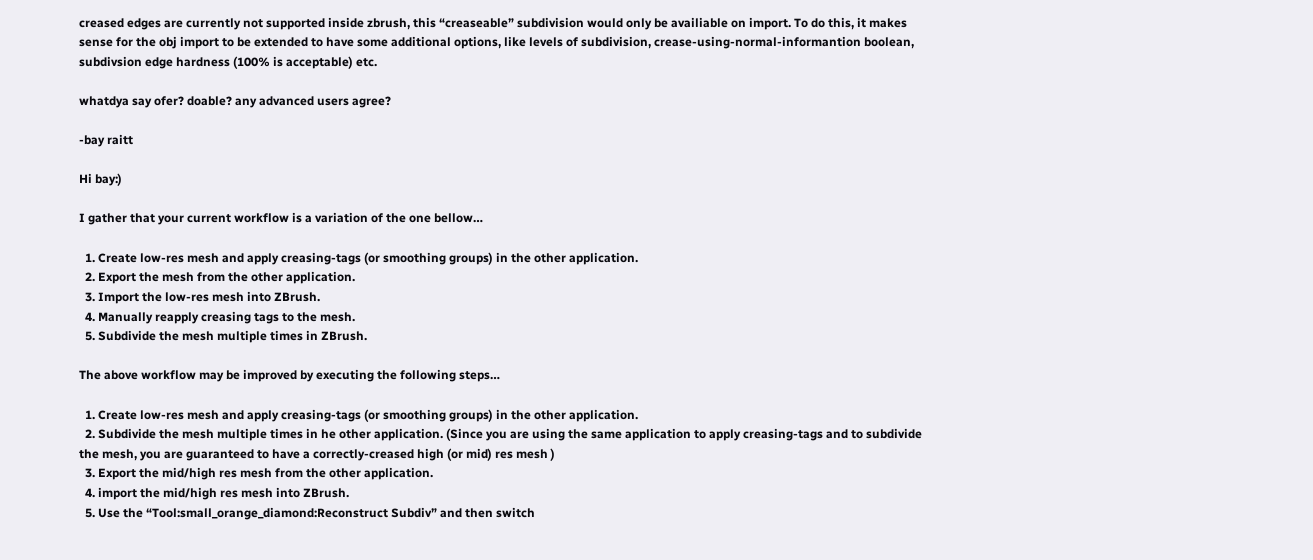creased edges are currently not supported inside zbrush, this “creaseable” subdivision would only be availiable on import. To do this, it makes sense for the obj import to be extended to have some additional options, like levels of subdivision, crease-using-normal-informantion boolean, subdivsion edge hardness (100% is acceptable) etc.

whatdya say ofer? doable? any advanced users agree?

-bay raitt

Hi bay:)

I gather that your current workflow is a variation of the one bellow…

  1. Create low-res mesh and apply creasing-tags (or smoothing groups) in the other application.
  2. Export the mesh from the other application.
  3. Import the low-res mesh into ZBrush.
  4. Manually reapply creasing tags to the mesh.
  5. Subdivide the mesh multiple times in ZBrush.

The above workflow may be improved by executing the following steps…

  1. Create low-res mesh and apply creasing-tags (or smoothing groups) in the other application.
  2. Subdivide the mesh multiple times in he other application. (Since you are using the same application to apply creasing-tags and to subdivide the mesh, you are guaranteed to have a correctly-creased high (or mid) res mesh )
  3. Export the mid/high res mesh from the other application.
  4. import the mid/high res mesh into ZBrush.
  5. Use the “Tool:small_orange_diamond:Reconstruct Subdiv” and then switch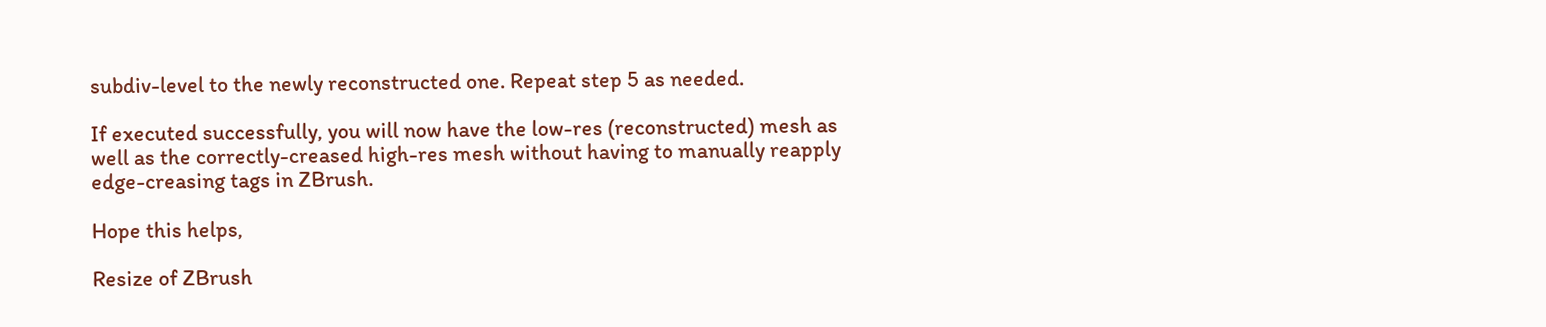subdiv-level to the newly reconstructed one. Repeat step 5 as needed.

If executed successfully, you will now have the low-res (reconstructed) mesh as well as the correctly-creased high-res mesh without having to manually reapply edge-creasing tags in ZBrush.

Hope this helps,

Resize of ZBrush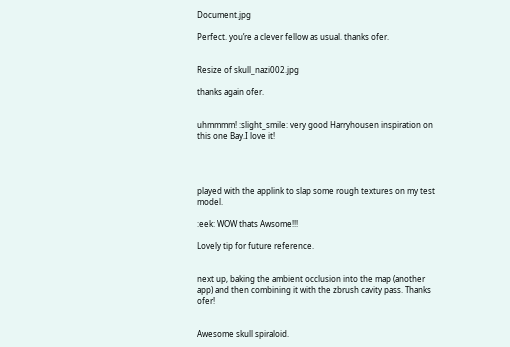Document.jpg

Perfect. you’re a clever fellow as usual. thanks ofer.


Resize of skull_nazi002.jpg

thanks again ofer.


uhmmmm! :slight_smile: very good Harryhousen inspiration on this one Bay.I love it!




played with the applink to slap some rough textures on my test model.

:eek: WOW thats Awsome!!!

Lovely tip for future reference.


next up, baking the ambient occlusion into the map (another app) and then combining it with the zbrush cavity pass. Thanks ofer!


Awesome skull spiraloid.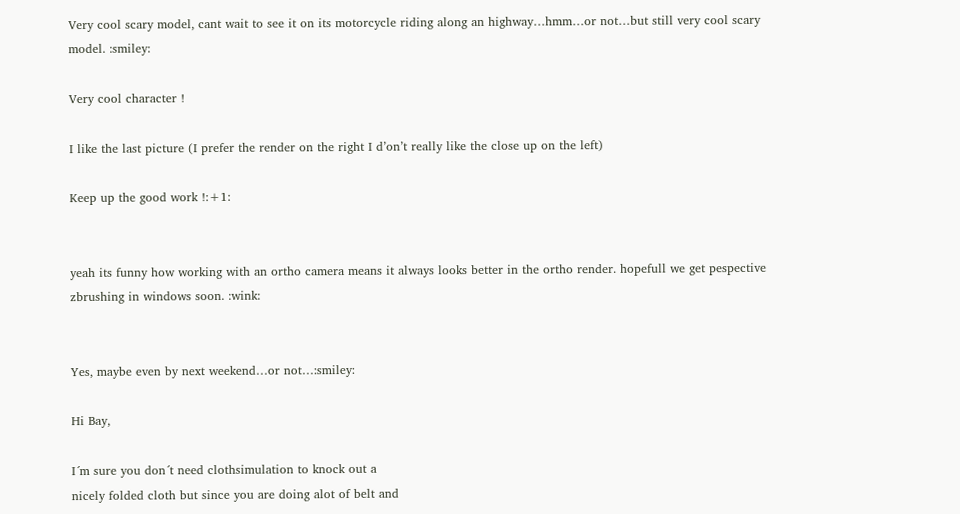Very cool scary model, cant wait to see it on its motorcycle riding along an highway…hmm…or not…but still very cool scary model. :smiley:

Very cool character !

I like the last picture (I prefer the render on the right I d’on’t really like the close up on the left)

Keep up the good work !:+1:


yeah its funny how working with an ortho camera means it always looks better in the ortho render. hopefull we get pespective zbrushing in windows soon. :wink:


Yes, maybe even by next weekend…or not…:smiley:

Hi Bay,

I´m sure you don´t need clothsimulation to knock out a
nicely folded cloth but since you are doing alot of belt and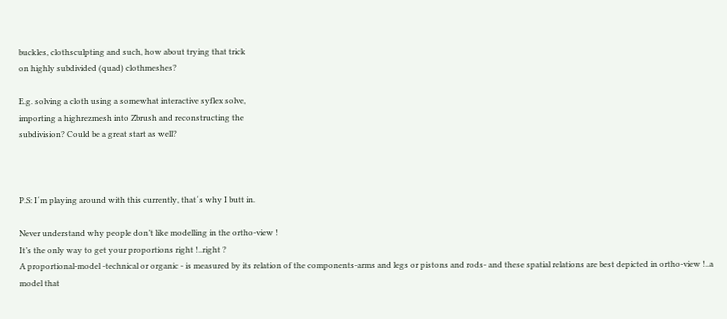buckles, clothsculpting and such, how about trying that trick
on highly subdivided (quad) clothmeshes?

E.g. solving a cloth using a somewhat interactive syflex solve,
importing a highrezmesh into Zbrush and reconstructing the
subdivision? Could be a great start as well?



P.S: I´m playing around with this currently, that´s why I butt in.

Never understand why people don’t like modelling in the ortho-view !
It’s the only way to get your proportions right !..right ?
A proportional-model -technical or organic - is measured by its relation of the components-arms and legs or pistons and rods- and these spatial relations are best depicted in ortho-view !..a model that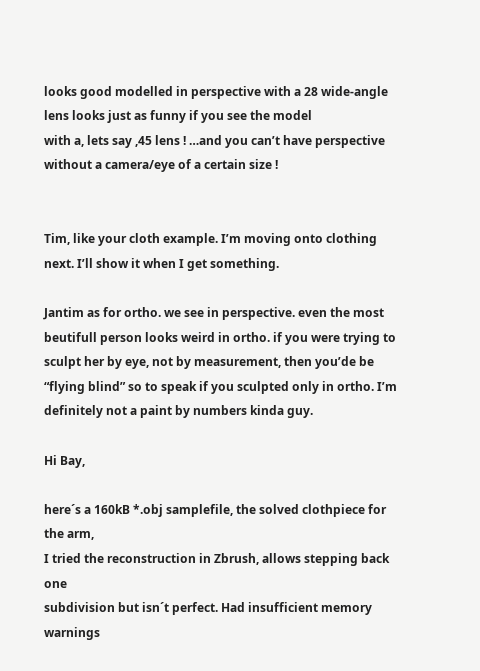looks good modelled in perspective with a 28 wide-angle lens looks just as funny if you see the model
with a, lets say ,45 lens ! …and you can’t have perspective without a camera/eye of a certain size !


Tim, like your cloth example. I’m moving onto clothing next. I’ll show it when I get something.

Jantim as for ortho. we see in perspective. even the most beutifull person looks weird in ortho. if you were trying to sculpt her by eye, not by measurement, then you’de be “flying blind” so to speak if you sculpted only in ortho. I’m definitely not a paint by numbers kinda guy.

Hi Bay,

here´s a 160kB *.obj samplefile, the solved clothpiece for the arm,
I tried the reconstruction in Zbrush, allows stepping back one
subdivision but isn´t perfect. Had insufficient memory warnings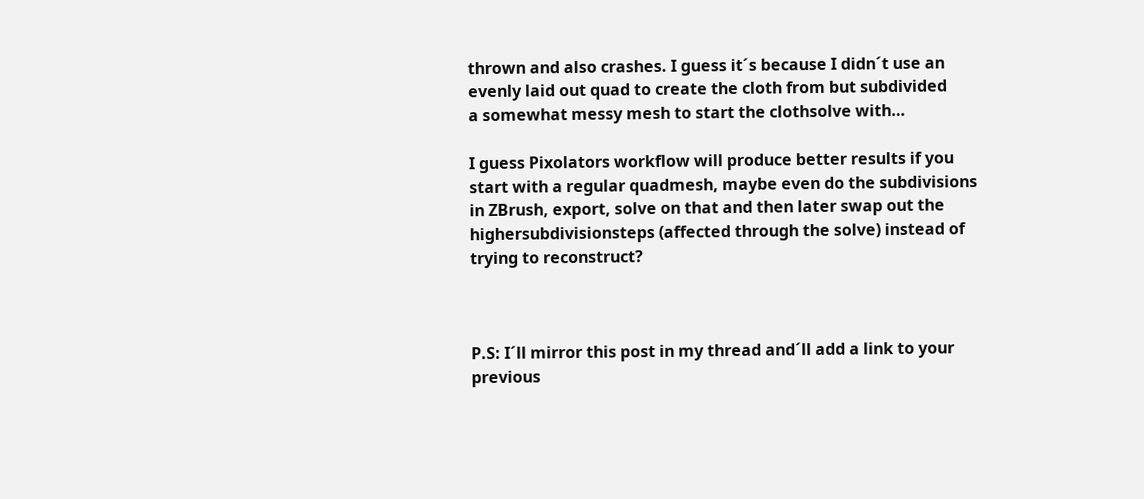thrown and also crashes. I guess it´s because I didn´t use an
evenly laid out quad to create the cloth from but subdivided
a somewhat messy mesh to start the clothsolve with…

I guess Pixolators workflow will produce better results if you
start with a regular quadmesh, maybe even do the subdivisions
in ZBrush, export, solve on that and then later swap out the
highersubdivisionsteps (affected through the solve) instead of
trying to reconstruct?



P.S: I´ll mirror this post in my thread and´ll add a link to your
previous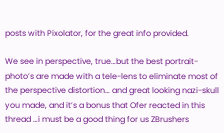posts with Pixolator, for the great info provided.

We see in perspective, true…but the best portrait-photo’s are made with a tele-lens to eliminate most of the perspective distortion… and great looking nazi-skull you made, and it’s a bonus that Ofer reacted in this thread …i must be a good thing for us ZBrushers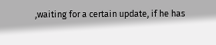,waiting for a certain update, if he has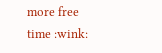more free time :wink: